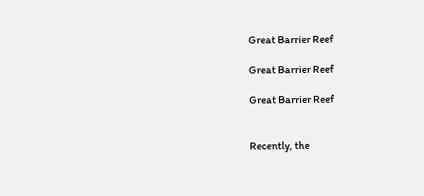Great Barrier Reef

Great Barrier Reef

Great Barrier Reef


Recently, the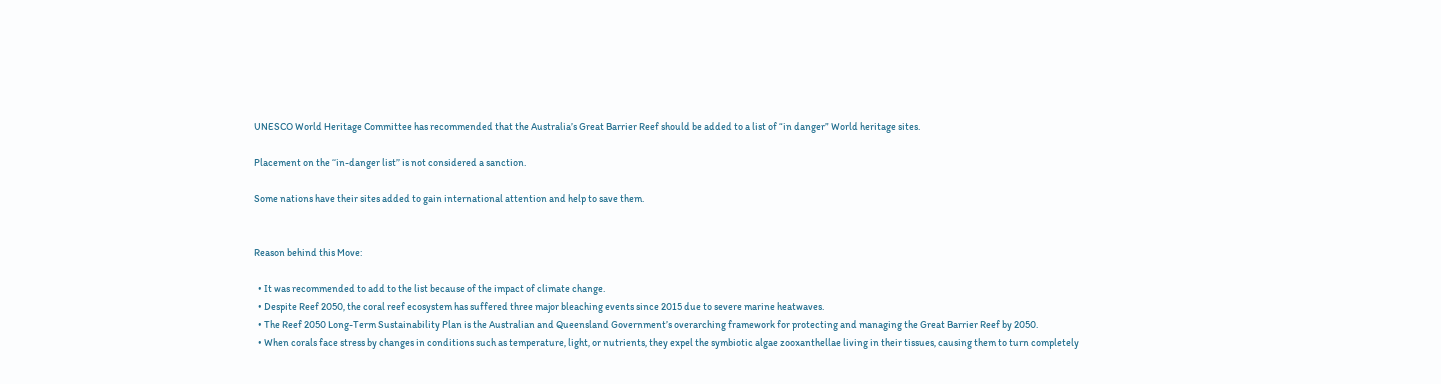UNESCO World Heritage Committee has recommended that the Australia’s Great Barrier Reef should be added to a list of “in danger” World heritage sites.

Placement on the ‘‘in-danger list’’ is not considered a sanction.

Some nations have their sites added to gain international attention and help to save them.


Reason behind this Move:

  • It was recommended to add to the list because of the impact of climate change.
  • Despite Reef 2050, the coral reef ecosystem has suffered three major bleaching events since 2015 due to severe marine heatwaves.
  • The Reef 2050 Long-Term Sustainability Plan is the Australian and Queensland Government’s overarching framework for protecting and managing the Great Barrier Reef by 2050.
  • When corals face stress by changes in conditions such as temperature, light, or nutrients, they expel the symbiotic algae zooxanthellae living in their tissues, causing them to turn completely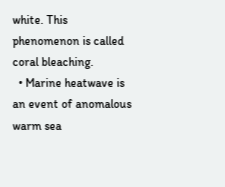white. This phenomenon is called coral bleaching.
  • Marine heatwave is an event of anomalous warm sea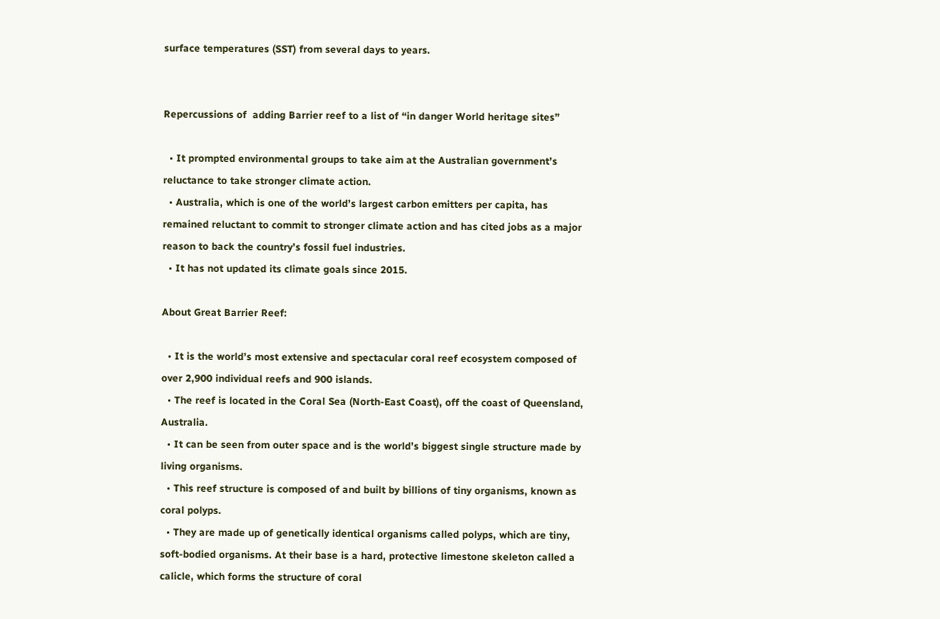surface temperatures (SST) from several days to years.


Repercussions of  adding Barrier reef to a list of “in danger World heritage sites”

  • It prompted environmental groups to take aim at the Australian government’s reluctance to take stronger climate action.
  • Australia, which is one of the world’s largest carbon emitters per capita, has remained reluctant to commit to stronger climate action and has cited jobs as a major reason to back the country’s fossil fuel industries.
  • It has not updated its climate goals since 2015.

About Great Barrier Reef:

  • It is the world’s most extensive and spectacular coral reef ecosystem composed of over 2,900 individual reefs and 900 islands.
  • The reef is located in the Coral Sea (North-East Coast), off the coast of Queensland, Australia.
  • It can be seen from outer space and is the world’s biggest single structure made by living organisms.
  • This reef structure is composed of and built by billions of tiny organisms, known as coral polyps.
  • They are made up of genetically identical organisms called polyps, which are tiny, soft-bodied organisms. At their base is a hard, protective limestone skeleton called a calicle, which forms the structure of coral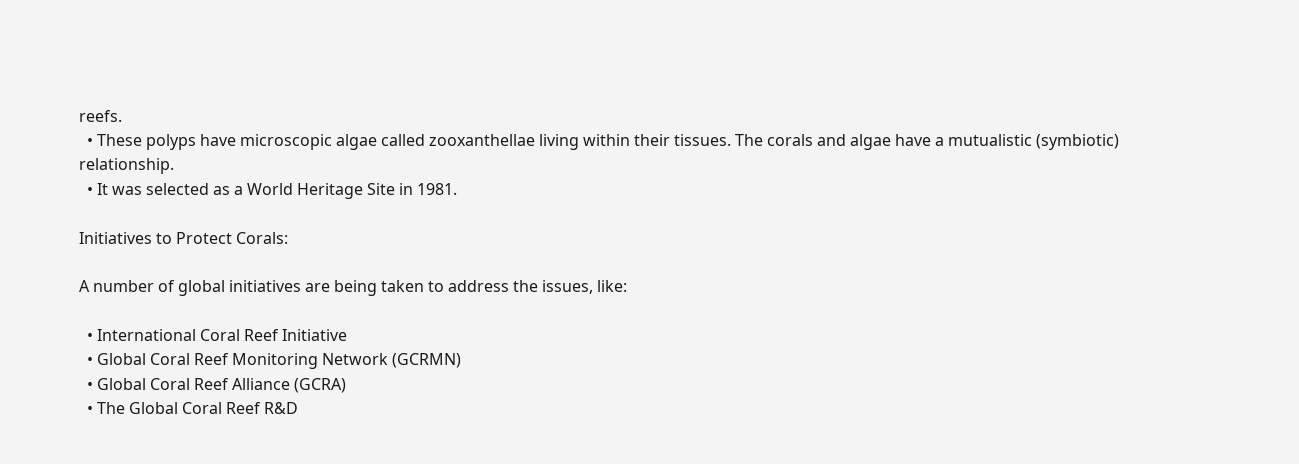reefs.
  • These polyps have microscopic algae called zooxanthellae living within their tissues. The corals and algae have a mutualistic (symbiotic) relationship.
  • It was selected as a World Heritage Site in 1981.

Initiatives to Protect Corals:

A number of global initiatives are being taken to address the issues, like:

  • International Coral Reef Initiative
  • Global Coral Reef Monitoring Network (GCRMN)
  • Global Coral Reef Alliance (GCRA)
  • The Global Coral Reef R&D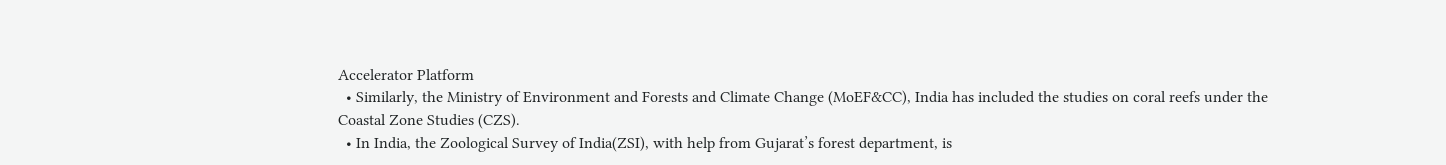Accelerator Platform
  • Similarly, the Ministry of Environment and Forests and Climate Change (MoEF&CC), India has included the studies on coral reefs under the Coastal Zone Studies (CZS).
  • In India, the Zoological Survey of India(ZSI), with help from Gujarat’s forest department, is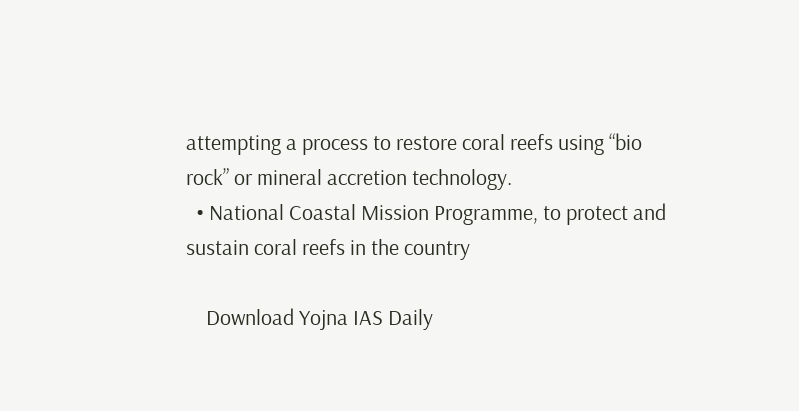attempting a process to restore coral reefs using “bio rock” or mineral accretion technology.
  • National Coastal Mission Programme, to protect and sustain coral reefs in the country

    Download Yojna IAS Daily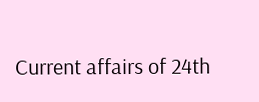Current affairs of 24th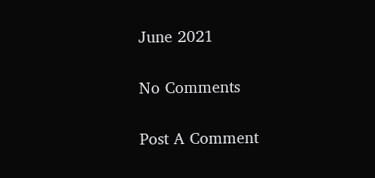June 2021

No Comments

Post A Comment